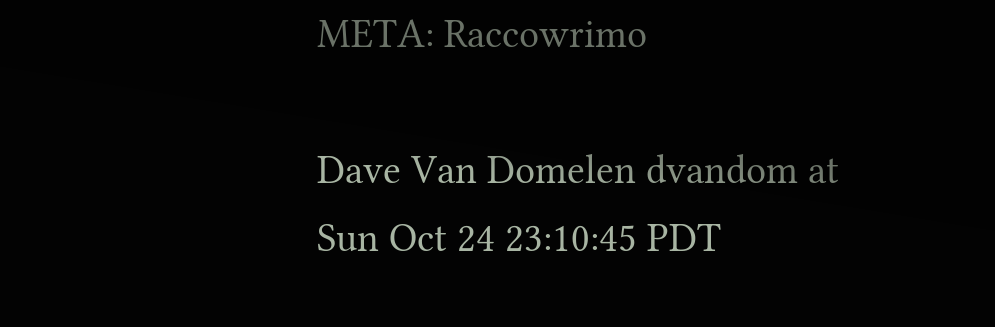META: Raccowrimo

Dave Van Domelen dvandom at
Sun Oct 24 23:10:45 PDT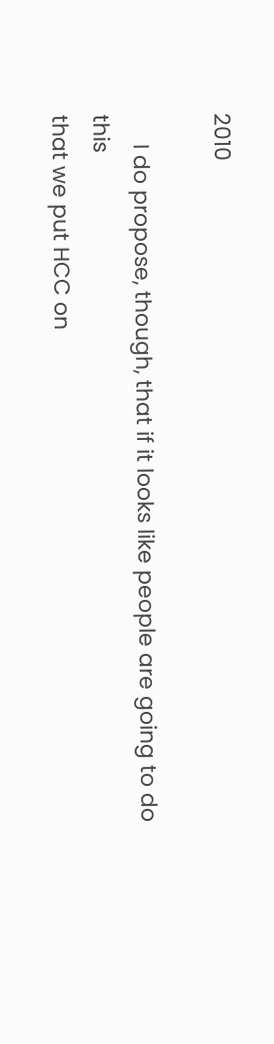2010

     I do propose, though, that if it looks like people are going to do this
that we put HCC on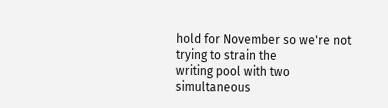hold for November so we're not trying to strain the
writing pool with two simultaneous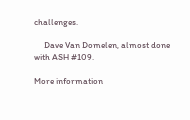challenges.

     Dave Van Domelen, almost done with ASH #109.

More information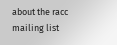about the racc mailing list